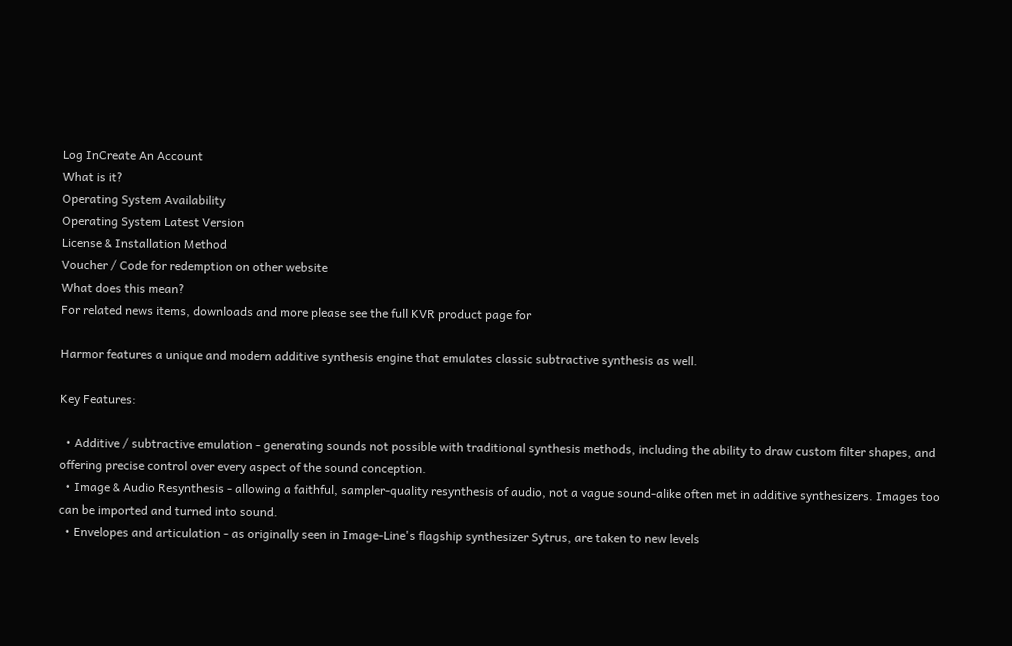Log InCreate An Account
What is it?
Operating System Availability
Operating System Latest Version
License & Installation Method
Voucher / Code for redemption on other website
What does this mean?
For related news items, downloads and more please see the full KVR product page for

Harmor features a unique and modern additive synthesis engine that emulates classic subtractive synthesis as well.

Key Features:

  • Additive / subtractive emulation - generating sounds not possible with traditional synthesis methods, including the ability to draw custom filter shapes, and offering precise control over every aspect of the sound conception.
  • Image & Audio Resynthesis - allowing a faithful, sampler-quality resynthesis of audio, not a vague sound-alike often met in additive synthesizers. Images too can be imported and turned into sound.
  • Envelopes and articulation - as originally seen in Image-Line's flagship synthesizer Sytrus, are taken to new levels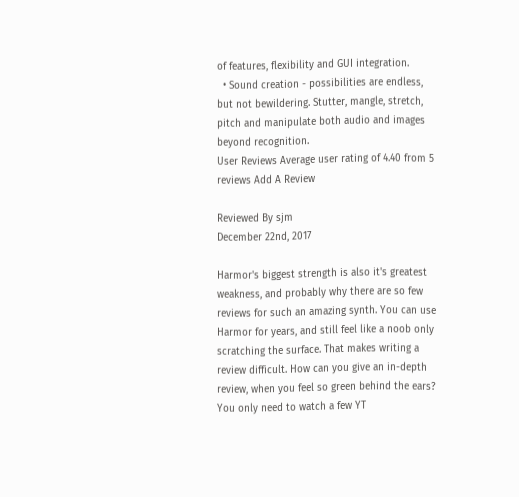of features, flexibility and GUI integration.
  • Sound creation - possibilities are endless, but not bewildering. Stutter, mangle, stretch, pitch and manipulate both audio and images beyond recognition.
User Reviews Average user rating of 4.40 from 5 reviews Add A Review

Reviewed By sjm
December 22nd, 2017

Harmor's biggest strength is also it's greatest weakness, and probably why there are so few reviews for such an amazing synth. You can use Harmor for years, and still feel like a noob only scratching the surface. That makes writing a review difficult. How can you give an in-depth review, when you feel so green behind the ears? You only need to watch a few YT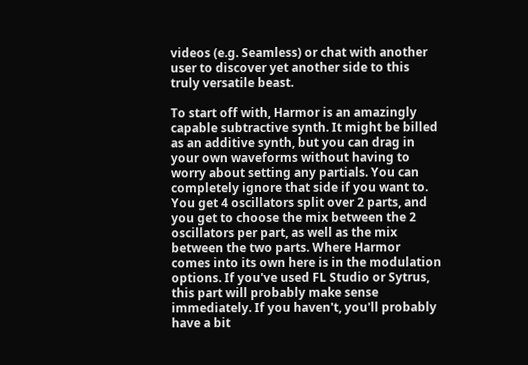videos (e.g. Seamless) or chat with another user to discover yet another side to this truly versatile beast.

To start off with, Harmor is an amazingly capable subtractive synth. It might be billed as an additive synth, but you can drag in your own waveforms without having to worry about setting any partials. You can completely ignore that side if you want to. You get 4 oscillators split over 2 parts, and you get to choose the mix between the 2 oscillators per part, as well as the mix between the two parts. Where Harmor comes into its own here is in the modulation options. If you've used FL Studio or Sytrus, this part will probably make sense immediately. If you haven't, you'll probably have a bit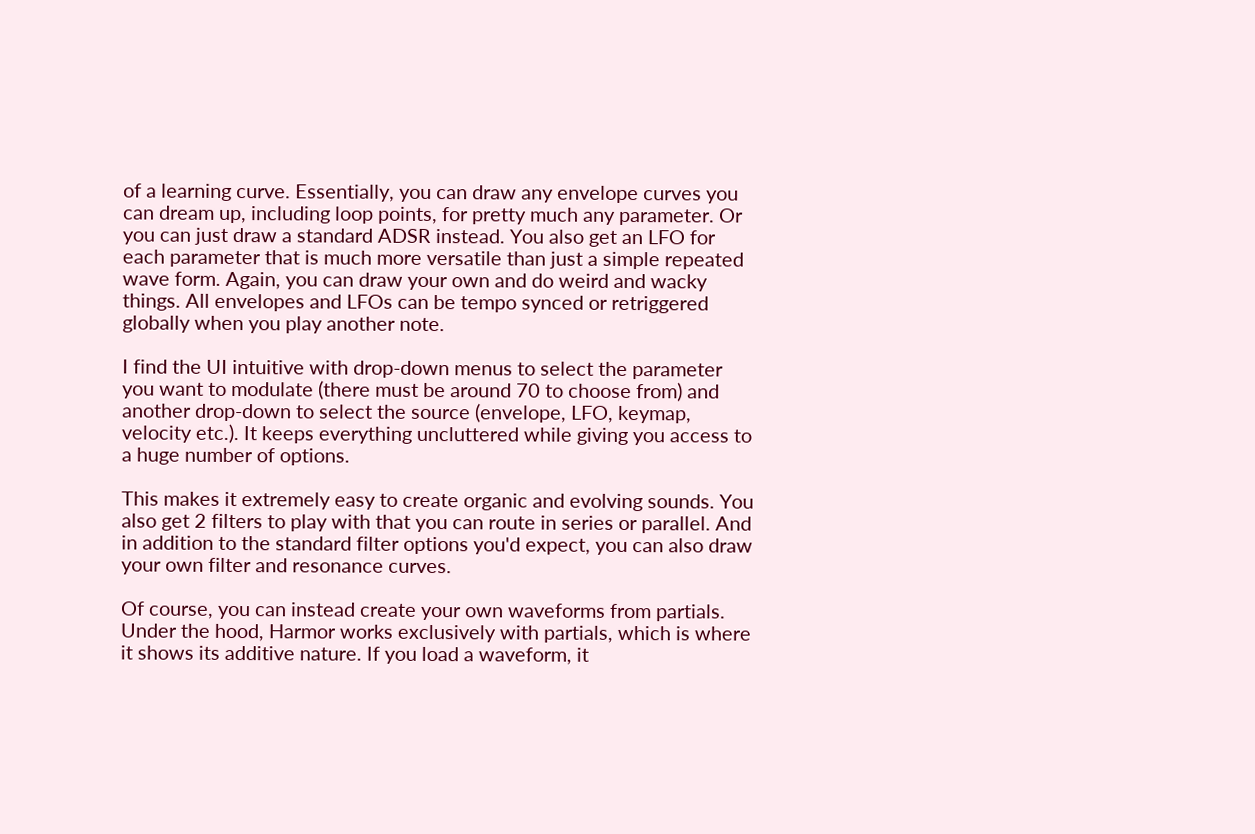of a learning curve. Essentially, you can draw any envelope curves you can dream up, including loop points, for pretty much any parameter. Or you can just draw a standard ADSR instead. You also get an LFO for each parameter that is much more versatile than just a simple repeated wave form. Again, you can draw your own and do weird and wacky things. All envelopes and LFOs can be tempo synced or retriggered globally when you play another note.

I find the UI intuitive with drop-down menus to select the parameter you want to modulate (there must be around 70 to choose from) and another drop-down to select the source (envelope, LFO, keymap, velocity etc.). It keeps everything uncluttered while giving you access to a huge number of options.

This makes it extremely easy to create organic and evolving sounds. You also get 2 filters to play with that you can route in series or parallel. And in addition to the standard filter options you'd expect, you can also draw your own filter and resonance curves.

Of course, you can instead create your own waveforms from partials. Under the hood, Harmor works exclusively with partials, which is where it shows its additive nature. If you load a waveform, it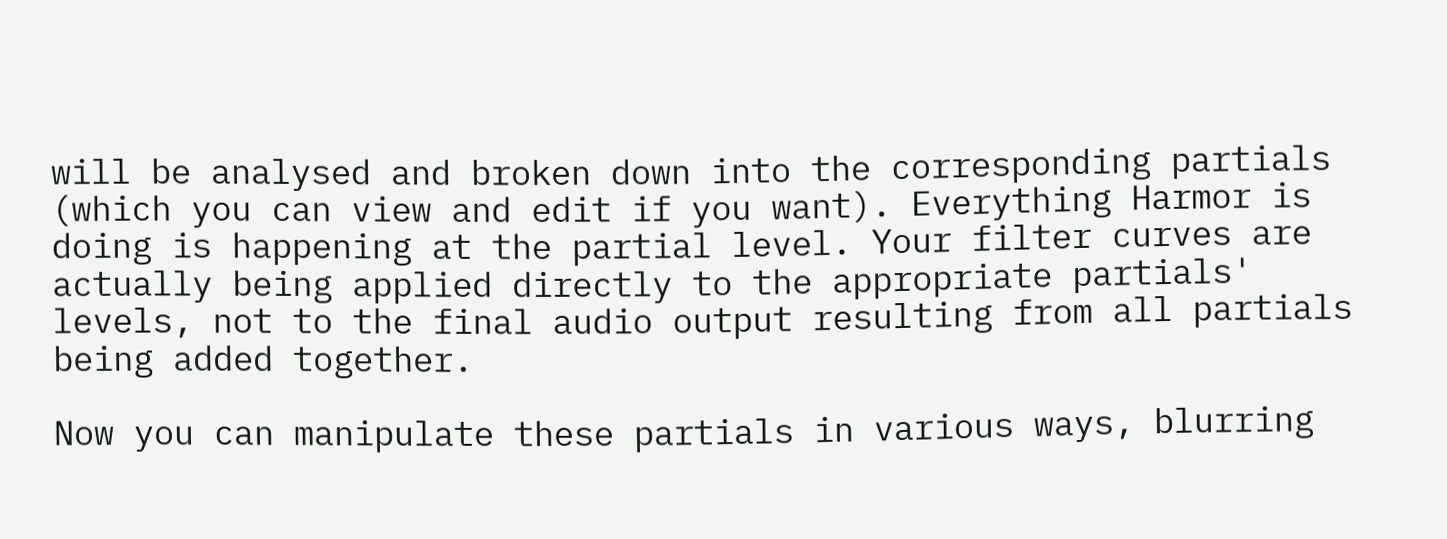will be analysed and broken down into the corresponding partials (which you can view and edit if you want). Everything Harmor is doing is happening at the partial level. Your filter curves are actually being applied directly to the appropriate partials' levels, not to the final audio output resulting from all partials being added together.

Now you can manipulate these partials in various ways, blurring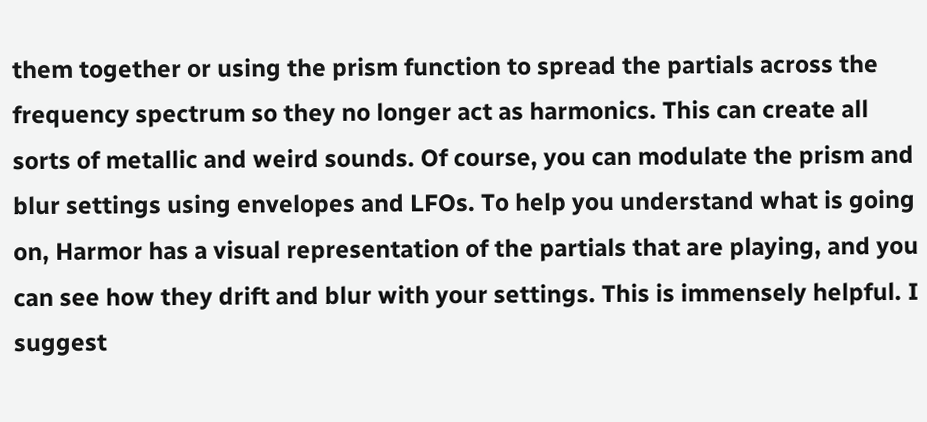them together or using the prism function to spread the partials across the frequency spectrum so they no longer act as harmonics. This can create all sorts of metallic and weird sounds. Of course, you can modulate the prism and blur settings using envelopes and LFOs. To help you understand what is going on, Harmor has a visual representation of the partials that are playing, and you can see how they drift and blur with your settings. This is immensely helpful. I suggest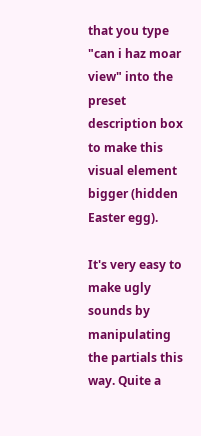that you type "can i haz moar view" into the preset description box to make this visual element bigger (hidden Easter egg).

It's very easy to make ugly sounds by manipulating the partials this way. Quite a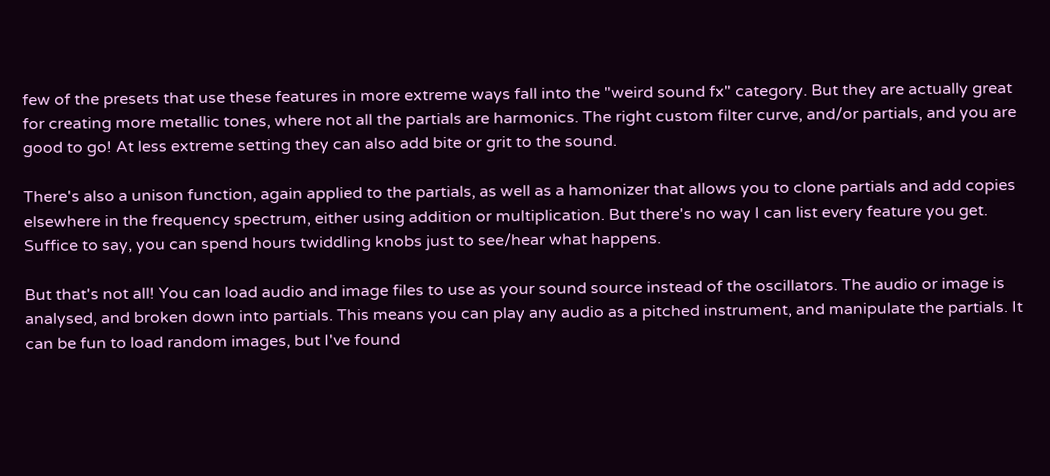few of the presets that use these features in more extreme ways fall into the "weird sound fx" category. But they are actually great for creating more metallic tones, where not all the partials are harmonics. The right custom filter curve, and/or partials, and you are good to go! At less extreme setting they can also add bite or grit to the sound.

There's also a unison function, again applied to the partials, as well as a hamonizer that allows you to clone partials and add copies elsewhere in the frequency spectrum, either using addition or multiplication. But there's no way I can list every feature you get. Suffice to say, you can spend hours twiddling knobs just to see/hear what happens.

But that's not all! You can load audio and image files to use as your sound source instead of the oscillators. The audio or image is analysed, and broken down into partials. This means you can play any audio as a pitched instrument, and manipulate the partials. It can be fun to load random images, but I've found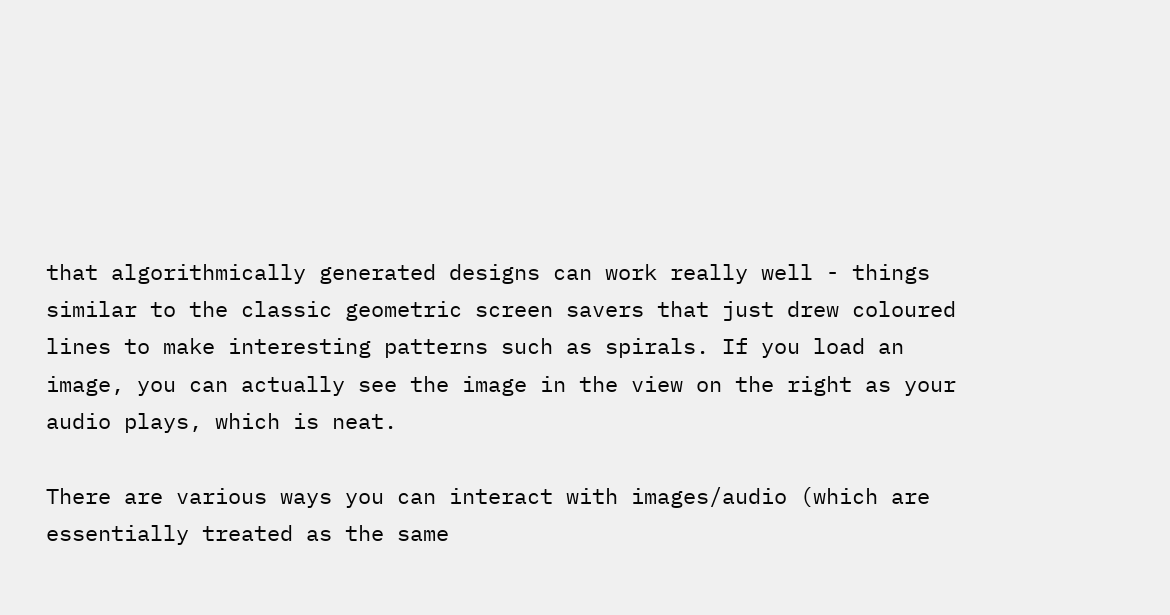that algorithmically generated designs can work really well - things similar to the classic geometric screen savers that just drew coloured lines to make interesting patterns such as spirals. If you load an image, you can actually see the image in the view on the right as your audio plays, which is neat.

There are various ways you can interact with images/audio (which are essentially treated as the same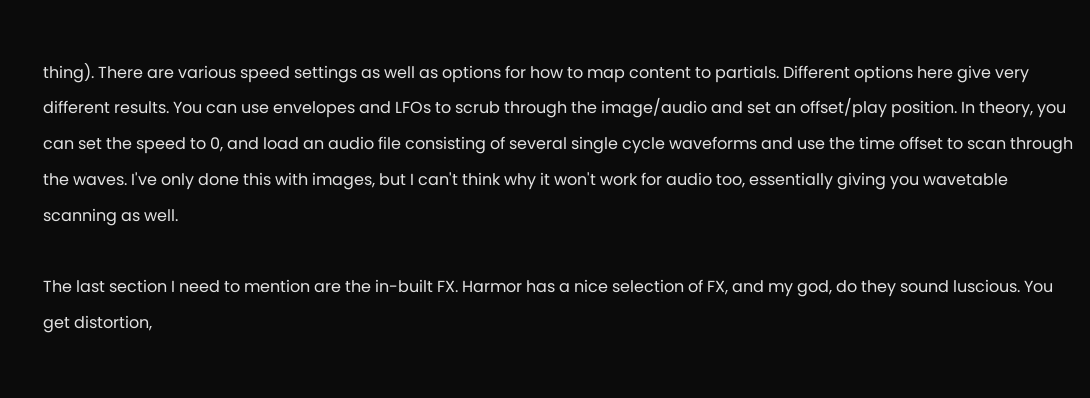thing). There are various speed settings as well as options for how to map content to partials. Different options here give very different results. You can use envelopes and LFOs to scrub through the image/audio and set an offset/play position. In theory, you can set the speed to 0, and load an audio file consisting of several single cycle waveforms and use the time offset to scan through the waves. I've only done this with images, but I can't think why it won't work for audio too, essentially giving you wavetable scanning as well.

The last section I need to mention are the in-built FX. Harmor has a nice selection of FX, and my god, do they sound luscious. You get distortion,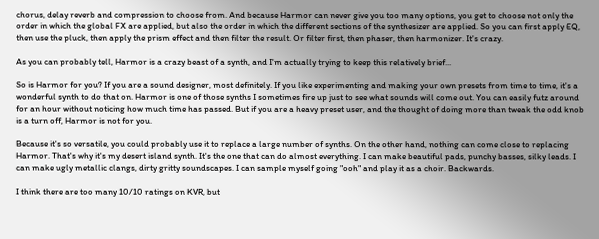chorus, delay reverb and compression to choose from. And because Harmor can never give you too many options, you get to choose not only the order in which the global FX are applied, but also the order in which the different sections of the synthesizer are applied. So you can first apply EQ, then use the pluck, then apply the prism effect and then filter the result. Or filter first, then phaser, then harmonizer. It's crazy.

As you can probably tell, Harmor is a crazy beast of a synth, and I'm actually trying to keep this relatively brief...

So is Harmor for you? If you are a sound designer, most definitely. If you like experimenting and making your own presets from time to time, it's a wonderful synth to do that on. Harmor is one of those synths I sometimes fire up just to see what sounds will come out. You can easily futz around for an hour without noticing how much time has passed. But if you are a heavy preset user, and the thought of doing more than tweak the odd knob is a turn off, Harmor is not for you.

Because it's so versatile, you could probably use it to replace a large number of synths. On the other hand, nothing can come close to replacing Harmor. That's why it's my desert island synth. It's the one that can do almost everything. I can make beautiful pads, punchy basses, silky leads. I can make ugly metallic clangs, dirty gritty soundscapes. I can sample myself going "ooh" and play it as a choir. Backwards.

I think there are too many 10/10 ratings on KVR, but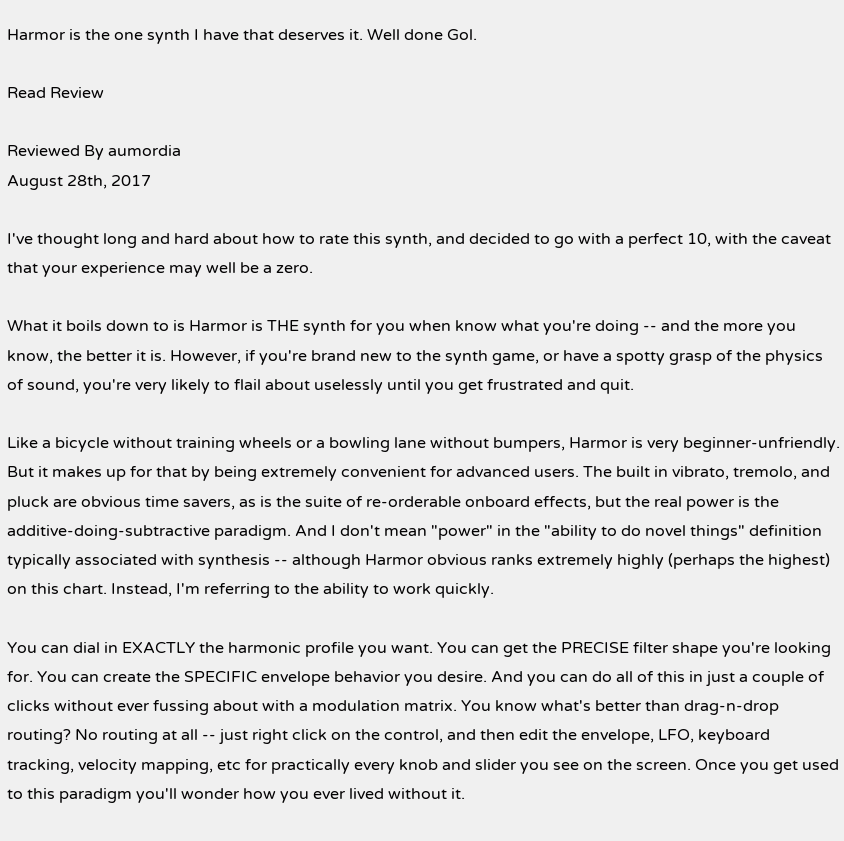Harmor is the one synth I have that deserves it. Well done Gol.

Read Review

Reviewed By aumordia
August 28th, 2017

I've thought long and hard about how to rate this synth, and decided to go with a perfect 10, with the caveat that your experience may well be a zero.

What it boils down to is Harmor is THE synth for you when know what you're doing -- and the more you know, the better it is. However, if you're brand new to the synth game, or have a spotty grasp of the physics of sound, you're very likely to flail about uselessly until you get frustrated and quit.

Like a bicycle without training wheels or a bowling lane without bumpers, Harmor is very beginner-unfriendly. But it makes up for that by being extremely convenient for advanced users. The built in vibrato, tremolo, and pluck are obvious time savers, as is the suite of re-orderable onboard effects, but the real power is the additive-doing-subtractive paradigm. And I don't mean "power" in the "ability to do novel things" definition typically associated with synthesis -- although Harmor obvious ranks extremely highly (perhaps the highest) on this chart. Instead, I'm referring to the ability to work quickly.

You can dial in EXACTLY the harmonic profile you want. You can get the PRECISE filter shape you're looking for. You can create the SPECIFIC envelope behavior you desire. And you can do all of this in just a couple of clicks without ever fussing about with a modulation matrix. You know what's better than drag-n-drop routing? No routing at all -- just right click on the control, and then edit the envelope, LFO, keyboard tracking, velocity mapping, etc for practically every knob and slider you see on the screen. Once you get used to this paradigm you'll wonder how you ever lived without it.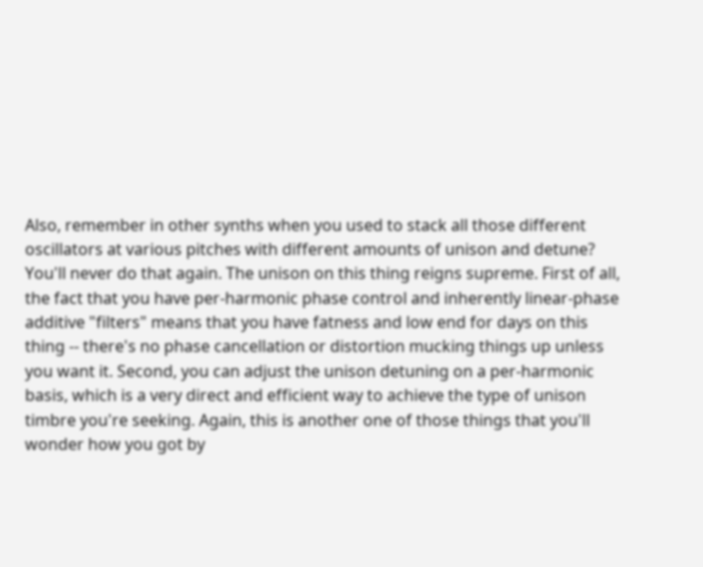Also, remember in other synths when you used to stack all those different oscillators at various pitches with different amounts of unison and detune? You'll never do that again. The unison on this thing reigns supreme. First of all, the fact that you have per-harmonic phase control and inherently linear-phase additive "filters" means that you have fatness and low end for days on this thing -- there's no phase cancellation or distortion mucking things up unless you want it. Second, you can adjust the unison detuning on a per-harmonic basis, which is a very direct and efficient way to achieve the type of unison timbre you're seeking. Again, this is another one of those things that you'll wonder how you got by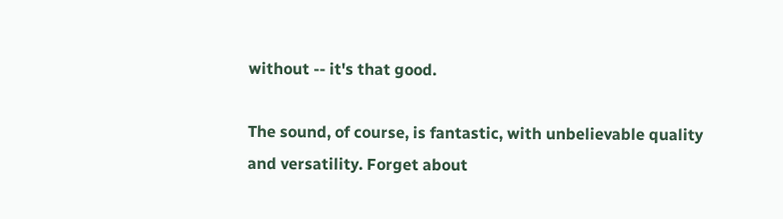without -- it's that good.

The sound, of course, is fantastic, with unbelievable quality and versatility. Forget about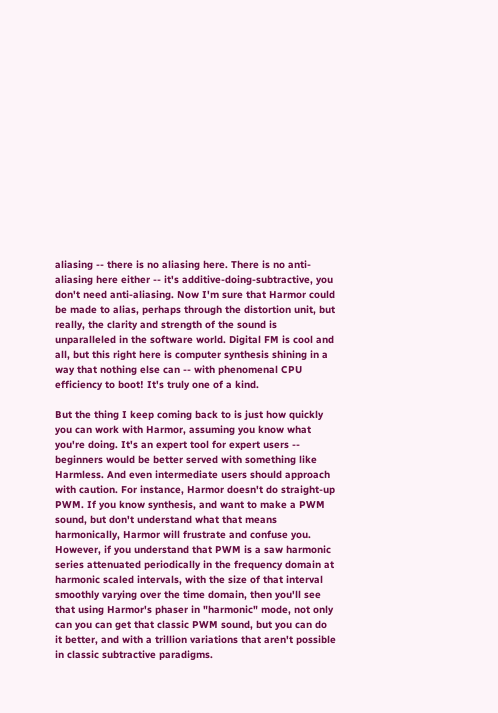aliasing -- there is no aliasing here. There is no anti-aliasing here either -- it's additive-doing-subtractive, you don't need anti-aliasing. Now I'm sure that Harmor could be made to alias, perhaps through the distortion unit, but really, the clarity and strength of the sound is unparalleled in the software world. Digital FM is cool and all, but this right here is computer synthesis shining in a way that nothing else can -- with phenomenal CPU efficiency to boot! It's truly one of a kind.

But the thing I keep coming back to is just how quickly you can work with Harmor, assuming you know what you're doing. It's an expert tool for expert users -- beginners would be better served with something like Harmless. And even intermediate users should approach with caution. For instance, Harmor doesn't do straight-up PWM. If you know synthesis, and want to make a PWM sound, but don't understand what that means harmonically, Harmor will frustrate and confuse you. However, if you understand that PWM is a saw harmonic series attenuated periodically in the frequency domain at harmonic scaled intervals, with the size of that interval smoothly varying over the time domain, then you'll see that using Harmor's phaser in "harmonic" mode, not only can you can get that classic PWM sound, but you can do it better, and with a trillion variations that aren't possible in classic subtractive paradigms.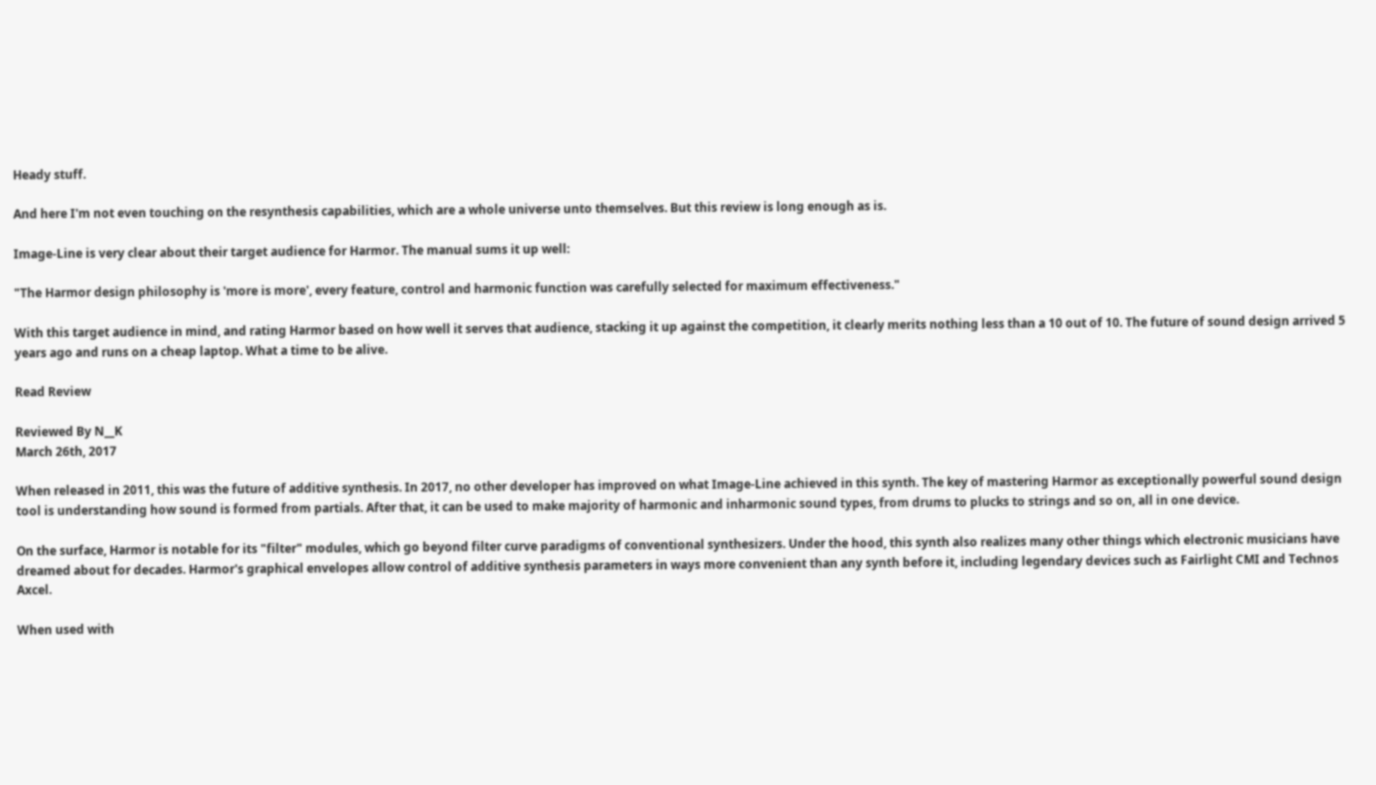Heady stuff.

And here I'm not even touching on the resynthesis capabilities, which are a whole universe unto themselves. But this review is long enough as is.

Image-Line is very clear about their target audience for Harmor. The manual sums it up well:

"The Harmor design philosophy is 'more is more', every feature, control and harmonic function was carefully selected for maximum effectiveness."

With this target audience in mind, and rating Harmor based on how well it serves that audience, stacking it up against the competition, it clearly merits nothing less than a 10 out of 10. The future of sound design arrived 5 years ago and runs on a cheap laptop. What a time to be alive.

Read Review

Reviewed By N__K
March 26th, 2017

When released in 2011, this was the future of additive synthesis. In 2017, no other developer has improved on what Image-Line achieved in this synth. The key of mastering Harmor as exceptionally powerful sound design tool is understanding how sound is formed from partials. After that, it can be used to make majority of harmonic and inharmonic sound types, from drums to plucks to strings and so on, all in one device.

On the surface, Harmor is notable for its "filter" modules, which go beyond filter curve paradigms of conventional synthesizers. Under the hood, this synth also realizes many other things which electronic musicians have dreamed about for decades. Harmor's graphical envelopes allow control of additive synthesis parameters in ways more convenient than any synth before it, including legendary devices such as Fairlight CMI and Technos Axcel.

When used with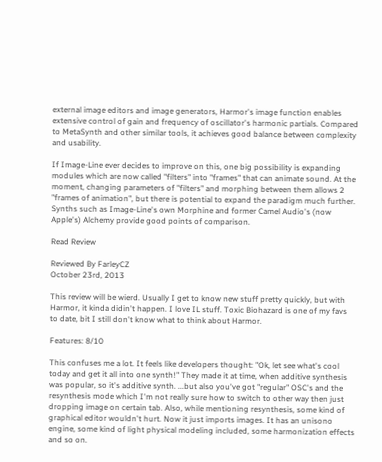external image editors and image generators, Harmor's image function enables extensive control of gain and frequency of oscillator's harmonic partials. Compared to MetaSynth and other similar tools, it achieves good balance between complexity and usability.

If Image-Line ever decides to improve on this, one big possibility is expanding modules which are now called "filters" into "frames" that can animate sound. At the moment, changing parameters of "filters" and morphing between them allows 2 "frames of animation", but there is potential to expand the paradigm much further. Synths such as Image-Line's own Morphine and former Camel Audio's (now Apple's) Alchemy provide good points of comparison.

Read Review

Reviewed By FarleyCZ
October 23rd, 2013

This review will be wierd. Usually I get to know new stuff pretty quickly, but with Harmor, it kinda didin't happen. I love IL stuff. Toxic Biohazard is one of my favs to date, bit I still don't know what to think about Harmor.

Features: 8/10

This confuses me a lot. It feels like developers thought: "Ok, let see what's cool today and get it all into one synth!" They made it at time, when additive synthesis was popular, so it's additive synth. ...but also you've got "regular" OSC's and the resynthesis mode which I'm not really sure how to switch to other way then just dropping image on certain tab. Also, while mentioning resynthesis, some kind of graphical editor wouldn't hurt. Now it just imports images. It has an unisono engine, some kind of light physical modeling included, some harmonization effects and so on.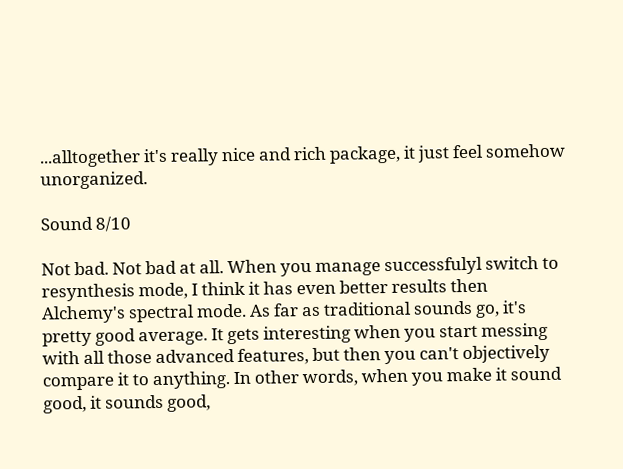...alltogether it's really nice and rich package, it just feel somehow unorganized.

Sound 8/10

Not bad. Not bad at all. When you manage successfulyl switch to resynthesis mode, I think it has even better results then Alchemy's spectral mode. As far as traditional sounds go, it's pretty good average. It gets interesting when you start messing with all those advanced features, but then you can't objectively compare it to anything. In other words, when you make it sound good, it sounds good,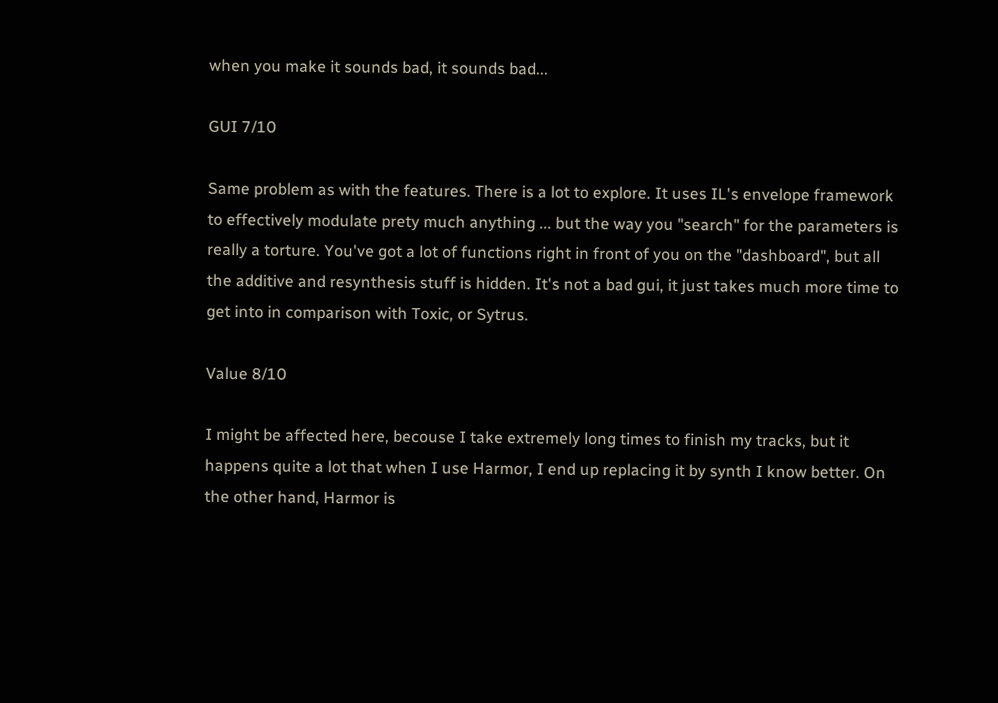when you make it sounds bad, it sounds bad...

GUI 7/10

Same problem as with the features. There is a lot to explore. It uses IL's envelope framework to effectively modulate prety much anything ... but the way you "search" for the parameters is really a torture. You've got a lot of functions right in front of you on the "dashboard", but all the additive and resynthesis stuff is hidden. It's not a bad gui, it just takes much more time to get into in comparison with Toxic, or Sytrus.

Value 8/10

I might be affected here, becouse I take extremely long times to finish my tracks, but it happens quite a lot that when I use Harmor, I end up replacing it by synth I know better. On the other hand, Harmor is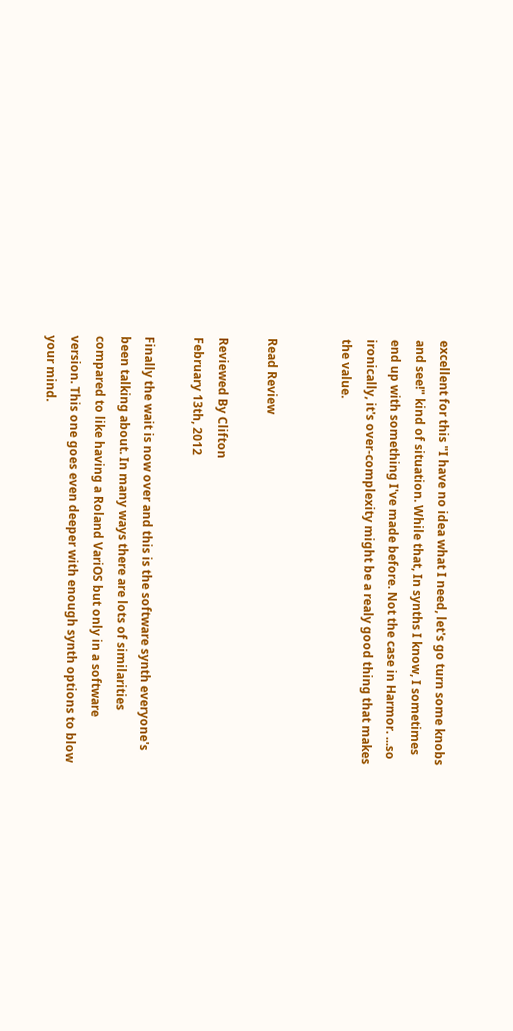excellent for this "I have no idea what I need, let's go turn some knobs and see!" kind of situation. While that, In synths I know, I sometimes end up with something I've made before. Not the case in Harmor. ...so ironically, it's over-complexity might be a realy good thing that makes the value.


Read Review

Reviewed By Clifton
February 13th, 2012

Finally the wait is now over and this is the software synth everyone's been talking about. In many ways there are lots of similarities compared to like having a Roland VariOS but only in a software version. This one goes even deeper with enough synth options to blow your mind.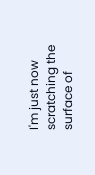I'm just now scratching the surface of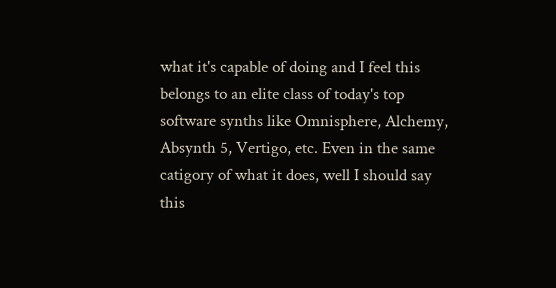what it's capable of doing and I feel this belongs to an elite class of today's top software synths like Omnisphere, Alchemy, Absynth 5, Vertigo, etc. Even in the same catigory of what it does, well I should say this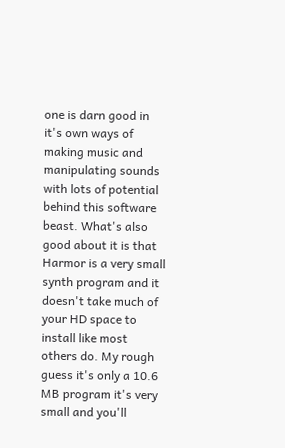one is darn good in it's own ways of making music and manipulating sounds with lots of potential behind this software beast. What's also good about it is that Harmor is a very small synth program and it doesn't take much of your HD space to install like most others do. My rough guess it's only a 10.6 MB program it's very small and you'll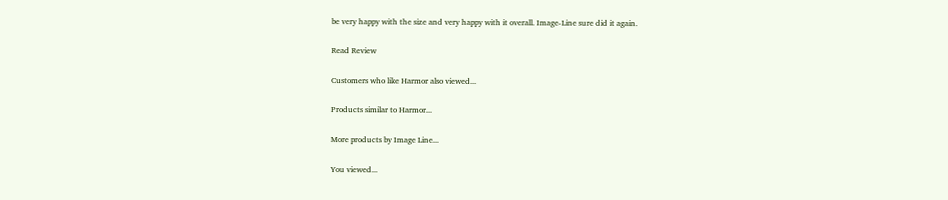be very happy with the size and very happy with it overall. Image-Line sure did it again.

Read Review

Customers who like Harmor also viewed...

Products similar to Harmor...

More products by Image Line...

You viewed...